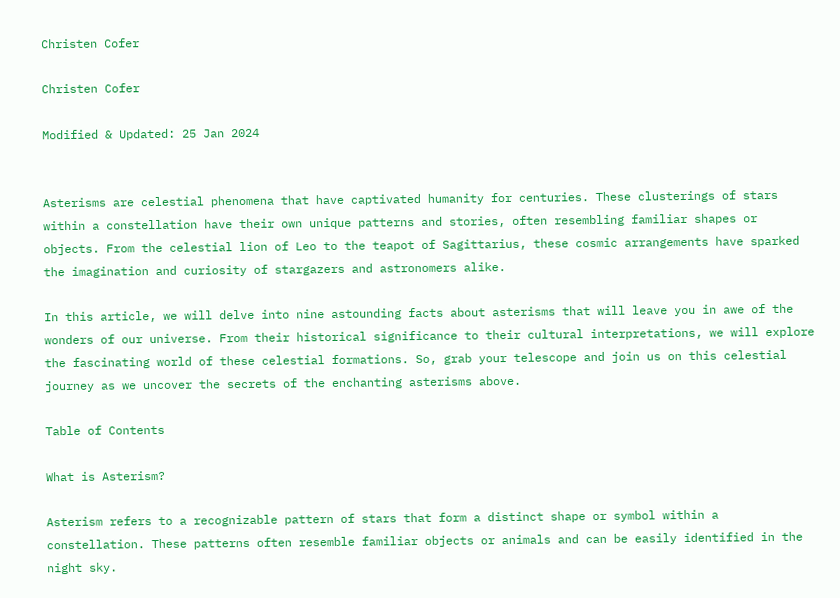Christen Cofer

Christen Cofer

Modified & Updated: 25 Jan 2024


Asterisms are celestial phenomena that have captivated humanity for centuries. These clusterings of stars within a constellation have their own unique patterns and stories, often resembling familiar shapes or objects. From the celestial lion of Leo to the teapot of Sagittarius, these cosmic arrangements have sparked the imagination and curiosity of stargazers and astronomers alike.

In this article, we will delve into nine astounding facts about asterisms that will leave you in awe of the wonders of our universe. From their historical significance to their cultural interpretations, we will explore the fascinating world of these celestial formations. So, grab your telescope and join us on this celestial journey as we uncover the secrets of the enchanting asterisms above.

Table of Contents

What is Asterism?

Asterism refers to a recognizable pattern of stars that form a distinct shape or symbol within a constellation. These patterns often resemble familiar objects or animals and can be easily identified in the night sky.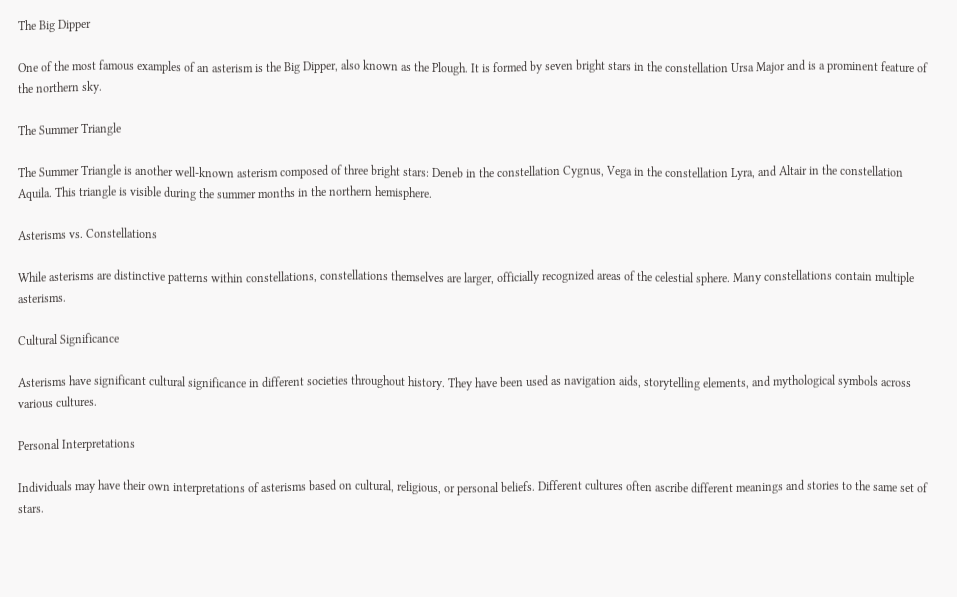The Big Dipper

One of the most famous examples of an asterism is the Big Dipper, also known as the Plough. It is formed by seven bright stars in the constellation Ursa Major and is a prominent feature of the northern sky.

The Summer Triangle

The Summer Triangle is another well-known asterism composed of three bright stars: Deneb in the constellation Cygnus, Vega in the constellation Lyra, and Altair in the constellation Aquila. This triangle is visible during the summer months in the northern hemisphere.

Asterisms vs. Constellations

While asterisms are distinctive patterns within constellations, constellations themselves are larger, officially recognized areas of the celestial sphere. Many constellations contain multiple asterisms.

Cultural Significance

Asterisms have significant cultural significance in different societies throughout history. They have been used as navigation aids, storytelling elements, and mythological symbols across various cultures.

Personal Interpretations

Individuals may have their own interpretations of asterisms based on cultural, religious, or personal beliefs. Different cultures often ascribe different meanings and stories to the same set of stars.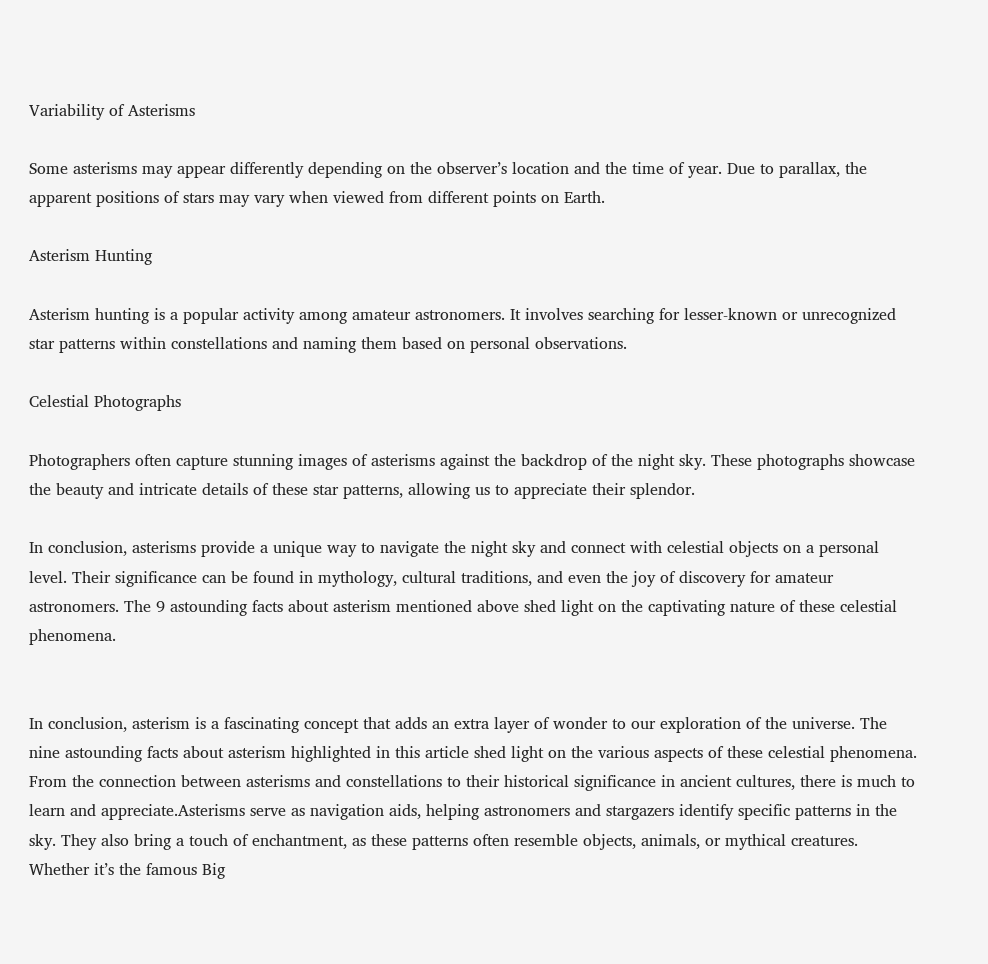Variability of Asterisms

Some asterisms may appear differently depending on the observer’s location and the time of year. Due to parallax, the apparent positions of stars may vary when viewed from different points on Earth.

Asterism Hunting

Asterism hunting is a popular activity among amateur astronomers. It involves searching for lesser-known or unrecognized star patterns within constellations and naming them based on personal observations.

Celestial Photographs

Photographers often capture stunning images of asterisms against the backdrop of the night sky. These photographs showcase the beauty and intricate details of these star patterns, allowing us to appreciate their splendor.

In conclusion, asterisms provide a unique way to navigate the night sky and connect with celestial objects on a personal level. Their significance can be found in mythology, cultural traditions, and even the joy of discovery for amateur astronomers. The 9 astounding facts about asterism mentioned above shed light on the captivating nature of these celestial phenomena.


In conclusion, asterism is a fascinating concept that adds an extra layer of wonder to our exploration of the universe. The nine astounding facts about asterism highlighted in this article shed light on the various aspects of these celestial phenomena. From the connection between asterisms and constellations to their historical significance in ancient cultures, there is much to learn and appreciate.Asterisms serve as navigation aids, helping astronomers and stargazers identify specific patterns in the sky. They also bring a touch of enchantment, as these patterns often resemble objects, animals, or mythical creatures. Whether it’s the famous Big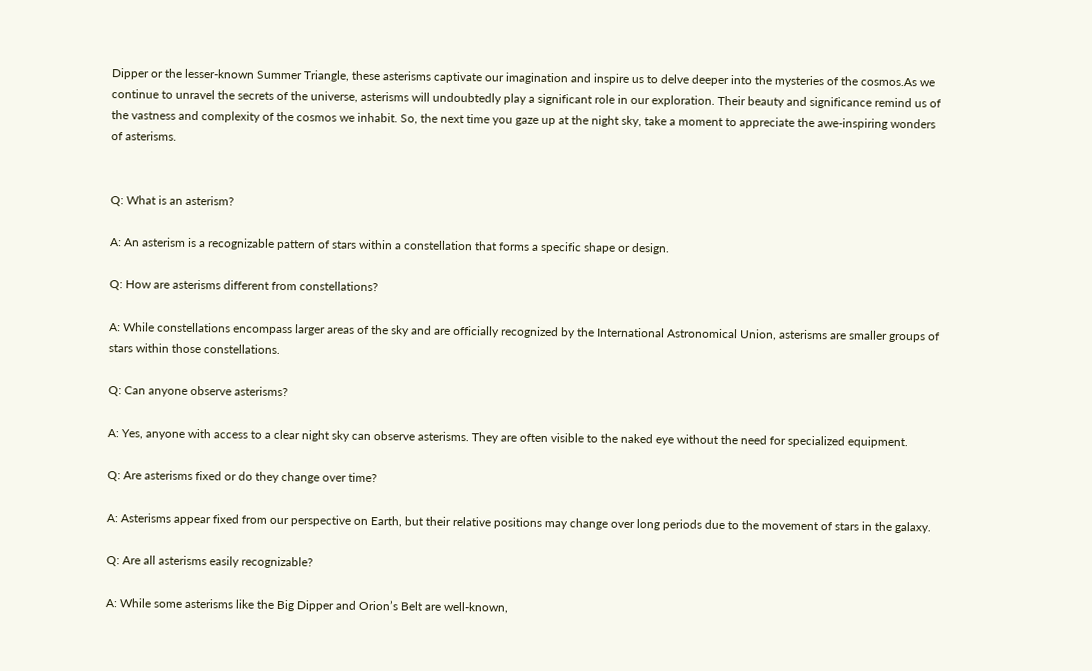Dipper or the lesser-known Summer Triangle, these asterisms captivate our imagination and inspire us to delve deeper into the mysteries of the cosmos.As we continue to unravel the secrets of the universe, asterisms will undoubtedly play a significant role in our exploration. Their beauty and significance remind us of the vastness and complexity of the cosmos we inhabit. So, the next time you gaze up at the night sky, take a moment to appreciate the awe-inspiring wonders of asterisms.


Q: What is an asterism?

A: An asterism is a recognizable pattern of stars within a constellation that forms a specific shape or design.

Q: How are asterisms different from constellations?

A: While constellations encompass larger areas of the sky and are officially recognized by the International Astronomical Union, asterisms are smaller groups of stars within those constellations.

Q: Can anyone observe asterisms?

A: Yes, anyone with access to a clear night sky can observe asterisms. They are often visible to the naked eye without the need for specialized equipment.

Q: Are asterisms fixed or do they change over time?

A: Asterisms appear fixed from our perspective on Earth, but their relative positions may change over long periods due to the movement of stars in the galaxy.

Q: Are all asterisms easily recognizable?

A: While some asterisms like the Big Dipper and Orion’s Belt are well-known,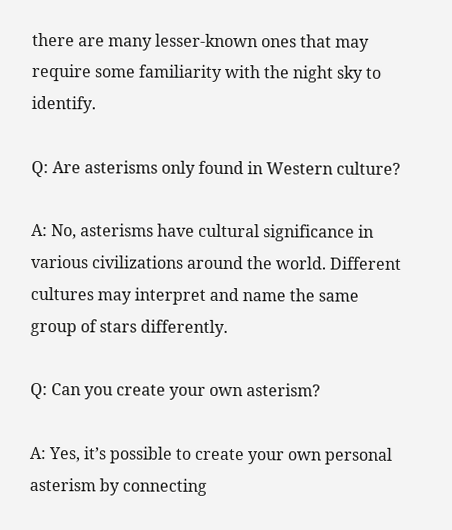there are many lesser-known ones that may require some familiarity with the night sky to identify.

Q: Are asterisms only found in Western culture?

A: No, asterisms have cultural significance in various civilizations around the world. Different cultures may interpret and name the same group of stars differently.

Q: Can you create your own asterism?

A: Yes, it’s possible to create your own personal asterism by connecting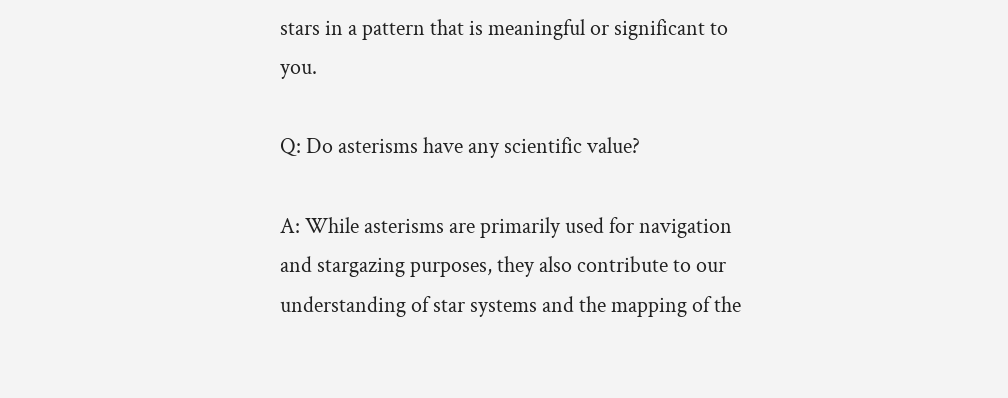stars in a pattern that is meaningful or significant to you.

Q: Do asterisms have any scientific value?

A: While asterisms are primarily used for navigation and stargazing purposes, they also contribute to our understanding of star systems and the mapping of the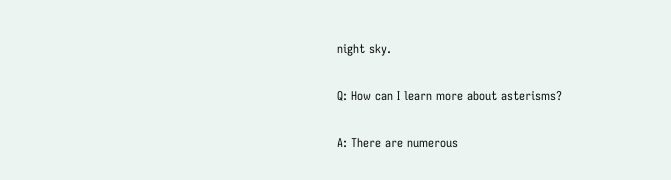night sky.

Q: How can I learn more about asterisms?

A: There are numerous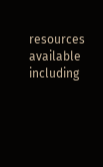resources available including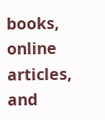books, online articles, and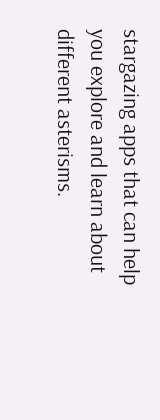stargazing apps that can help you explore and learn about different asterisms.